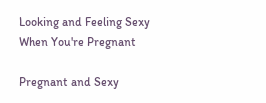Looking and Feeling Sexy When You're Pregnant

Pregnant and Sexy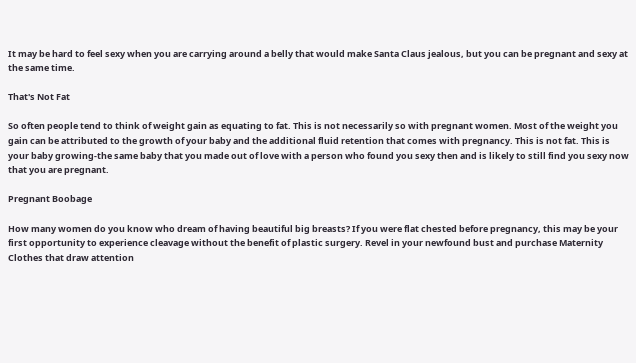It may be hard to feel sexy when you are carrying around a belly that would make Santa Claus jealous, but you can be pregnant and sexy at the same time.

That's Not Fat

So often people tend to think of weight gain as equating to fat. This is not necessarily so with pregnant women. Most of the weight you gain can be attributed to the growth of your baby and the additional fluid retention that comes with pregnancy. This is not fat. This is your baby growing-the same baby that you made out of love with a person who found you sexy then and is likely to still find you sexy now that you are pregnant.

Pregnant Boobage

How many women do you know who dream of having beautiful big breasts? If you were flat chested before pregnancy, this may be your first opportunity to experience cleavage without the benefit of plastic surgery. Revel in your newfound bust and purchase Maternity Clothes that draw attention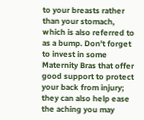to your breasts rather than your stomach, which is also referred to as a bump. Don't forget to invest in some Maternity Bras that offer good support to protect your back from injury; they can also help ease the aching you may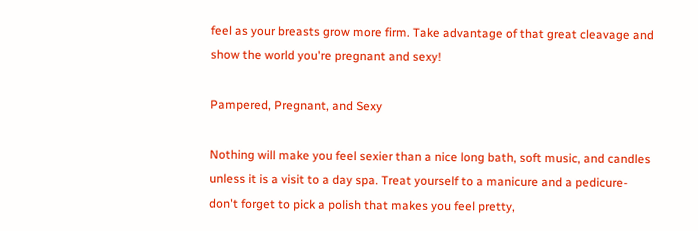feel as your breasts grow more firm. Take advantage of that great cleavage and show the world you're pregnant and sexy!

Pampered, Pregnant, and Sexy

Nothing will make you feel sexier than a nice long bath, soft music, and candles unless it is a visit to a day spa. Treat yourself to a manicure and a pedicure-don't forget to pick a polish that makes you feel pretty,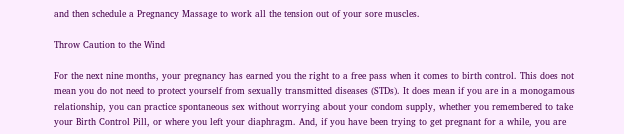and then schedule a Pregnancy Massage to work all the tension out of your sore muscles.

Throw Caution to the Wind

For the next nine months, your pregnancy has earned you the right to a free pass when it comes to birth control. This does not mean you do not need to protect yourself from sexually transmitted diseases (STDs). It does mean if you are in a monogamous relationship, you can practice spontaneous sex without worrying about your condom supply, whether you remembered to take your Birth Control Pill, or where you left your diaphragm. And, if you have been trying to get pregnant for a while, you are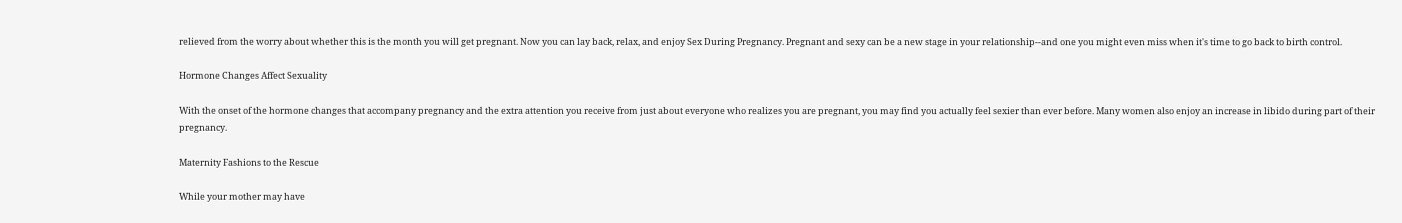relieved from the worry about whether this is the month you will get pregnant. Now you can lay back, relax, and enjoy Sex During Pregnancy. Pregnant and sexy can be a new stage in your relationship--and one you might even miss when it's time to go back to birth control.

Hormone Changes Affect Sexuality

With the onset of the hormone changes that accompany pregnancy and the extra attention you receive from just about everyone who realizes you are pregnant, you may find you actually feel sexier than ever before. Many women also enjoy an increase in libido during part of their pregnancy.

Maternity Fashions to the Rescue

While your mother may have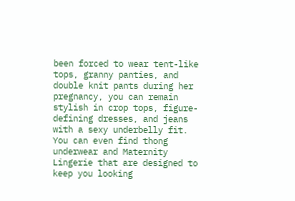been forced to wear tent-like tops, granny panties, and double knit pants during her pregnancy, you can remain stylish in crop tops, figure-defining dresses, and jeans with a sexy underbelly fit. You can even find thong underwear and Maternity Lingerie that are designed to keep you looking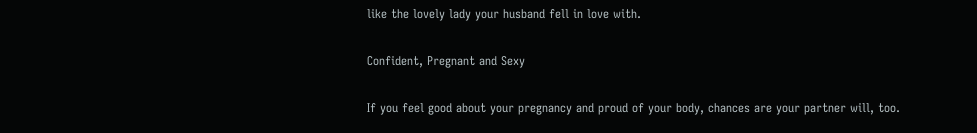like the lovely lady your husband fell in love with.

Confident, Pregnant and Sexy

If you feel good about your pregnancy and proud of your body, chances are your partner will, too.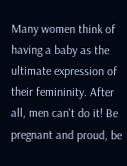Many women think of having a baby as the ultimate expression of their femininity. After all, men can't do it! Be pregnant and proud, be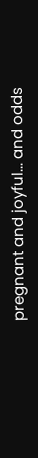pregnant and joyful... and odds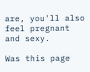are, you'll also feel pregnant and sexy.

Was this page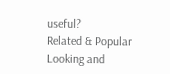useful?
Related & Popular
Looking and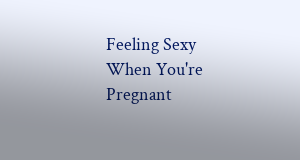Feeling Sexy When You're Pregnant